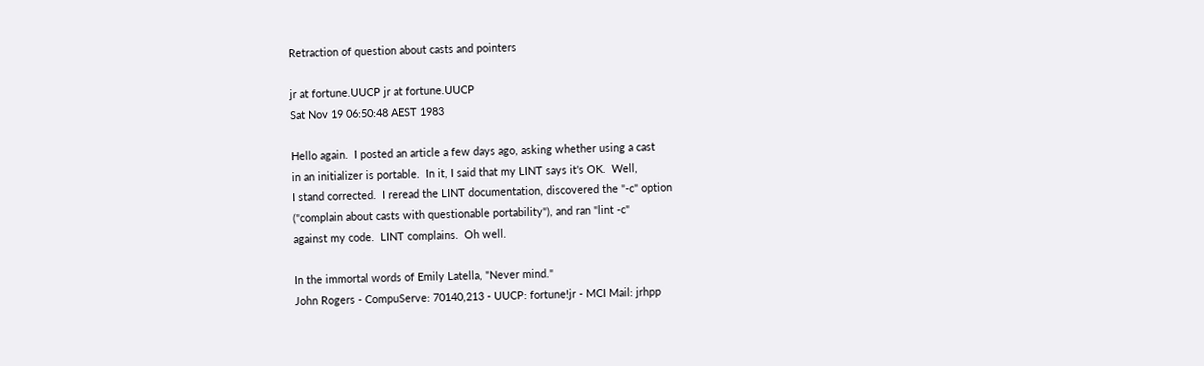Retraction of question about casts and pointers

jr at fortune.UUCP jr at fortune.UUCP
Sat Nov 19 06:50:48 AEST 1983

Hello again.  I posted an article a few days ago, asking whether using a cast
in an initializer is portable.  In it, I said that my LINT says it's OK.  Well,
I stand corrected.  I reread the LINT documentation, discovered the "-c" option
("complain about casts with questionable portability"), and ran "lint -c"
against my code.  LINT complains.  Oh well.

In the immortal words of Emily Latella, "Never mind."
John Rogers - CompuServe: 70140,213 - UUCP: fortune!jr - MCI Mail: jrhpp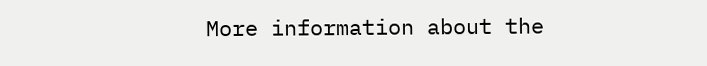More information about the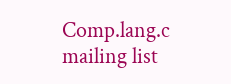Comp.lang.c mailing list